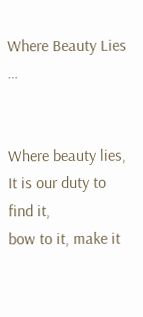Where Beauty Lies …


Where beauty lies,
It is our duty to find it,
bow to it, make it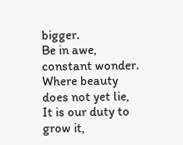bigger.
Be in awe, constant wonder.
Where beauty does not yet lie,
It is our duty to grow it,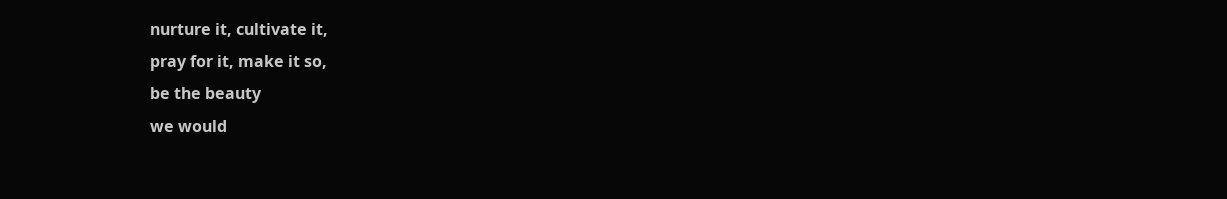nurture it, cultivate it,
pray for it, make it so,
be the beauty
we would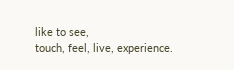like to see,
touch, feel, live, experience.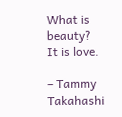What is beauty? It is love.

– Tammy Takahashi